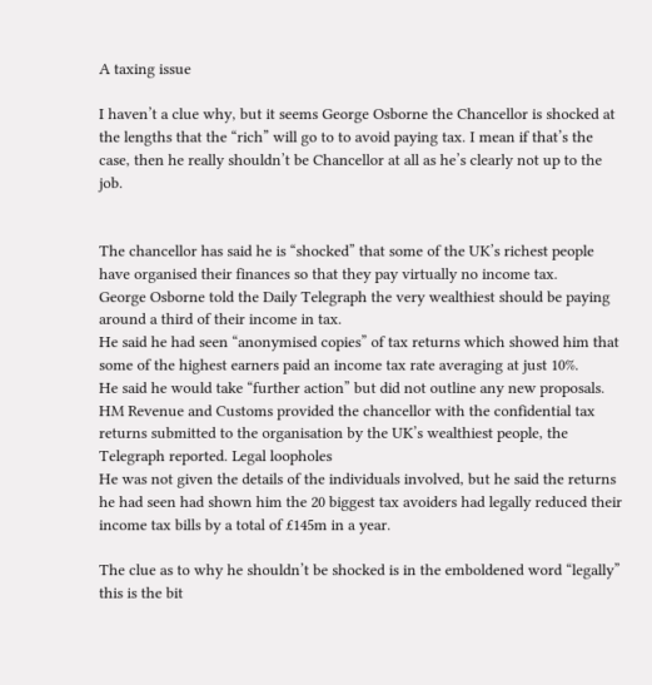A taxing issue

I haven’t a clue why, but it seems George Osborne the Chancellor is shocked at the lengths that the “rich” will go to to avoid paying tax. I mean if that’s the case, then he really shouldn’t be Chancellor at all as he’s clearly not up to the job.


The chancellor has said he is “shocked” that some of the UK’s richest people have organised their finances so that they pay virtually no income tax.
George Osborne told the Daily Telegraph the very wealthiest should be paying around a third of their income in tax.
He said he had seen “anonymised copies” of tax returns which showed him that some of the highest earners paid an income tax rate averaging at just 10%.
He said he would take “further action” but did not outline any new proposals.
HM Revenue and Customs provided the chancellor with the confidential tax returns submitted to the organisation by the UK’s wealthiest people, the Telegraph reported. Legal loopholes
He was not given the details of the individuals involved, but he said the returns he had seen had shown him the 20 biggest tax avoiders had legally reduced their income tax bills by a total of £145m in a year.

The clue as to why he shouldn’t be shocked is in the emboldened word “legally” this is the bit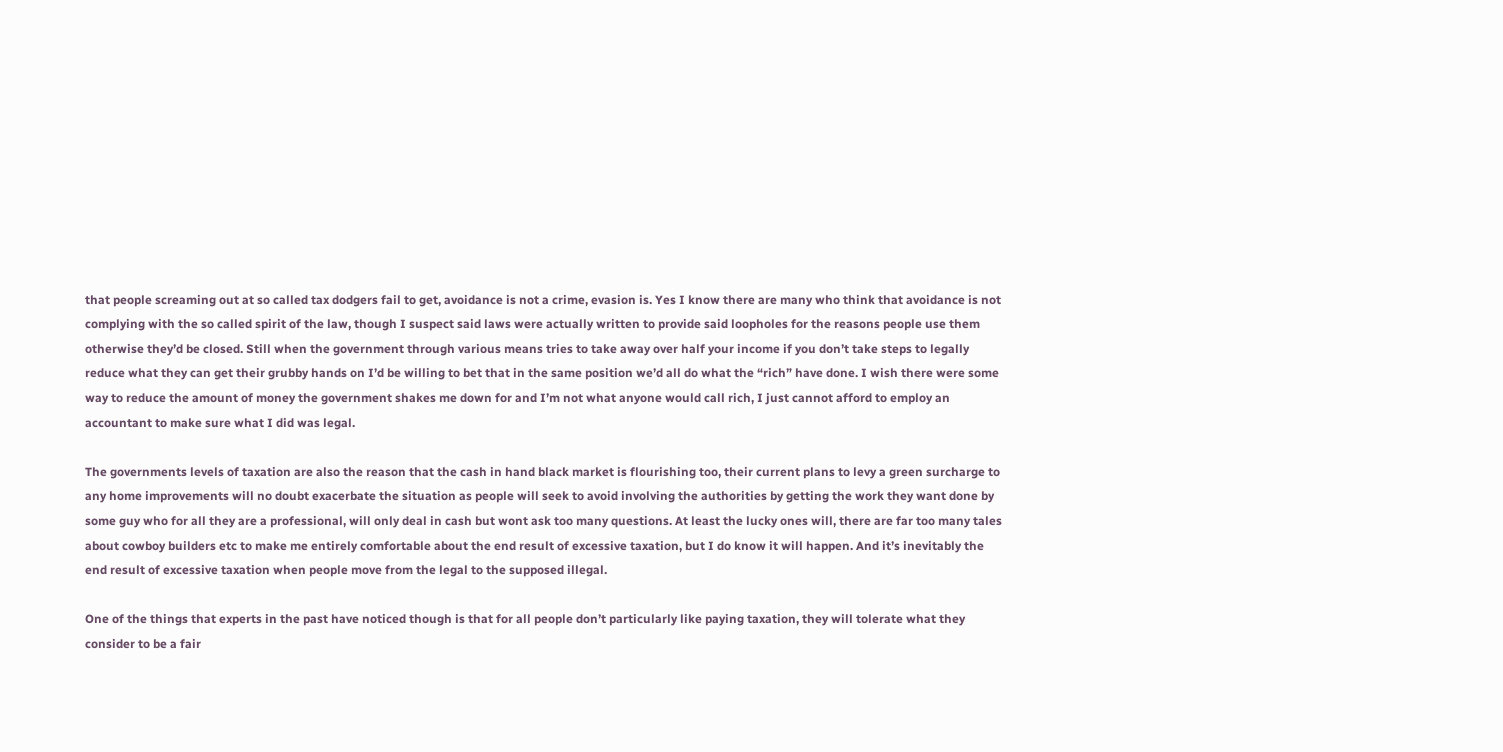that people screaming out at so called tax dodgers fail to get, avoidance is not a crime, evasion is. Yes I know there are many who think that avoidance is not complying with the so called spirit of the law, though I suspect said laws were actually written to provide said loopholes for the reasons people use them otherwise they’d be closed. Still when the government through various means tries to take away over half your income if you don’t take steps to legally reduce what they can get their grubby hands on I’d be willing to bet that in the same position we’d all do what the “rich” have done. I wish there were some way to reduce the amount of money the government shakes me down for and I’m not what anyone would call rich, I just cannot afford to employ an accountant to make sure what I did was legal.

The governments levels of taxation are also the reason that the cash in hand black market is flourishing too, their current plans to levy a green surcharge to any home improvements will no doubt exacerbate the situation as people will seek to avoid involving the authorities by getting the work they want done by some guy who for all they are a professional, will only deal in cash but wont ask too many questions. At least the lucky ones will, there are far too many tales about cowboy builders etc to make me entirely comfortable about the end result of excessive taxation, but I do know it will happen. And it’s inevitably the end result of excessive taxation when people move from the legal to the supposed illegal.

One of the things that experts in the past have noticed though is that for all people don’t particularly like paying taxation, they will tolerate what they consider to be a fair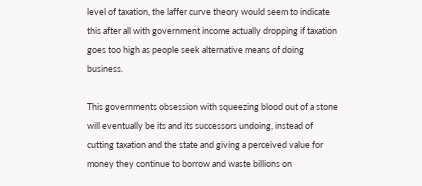level of taxation, the laffer curve theory would seem to indicate this after all with government income actually dropping if taxation goes too high as people seek alternative means of doing business.

This governments obsession with squeezing blood out of a stone will eventually be its and its successors undoing, instead of cutting taxation and the state and giving a perceived value for money they continue to borrow and waste billions on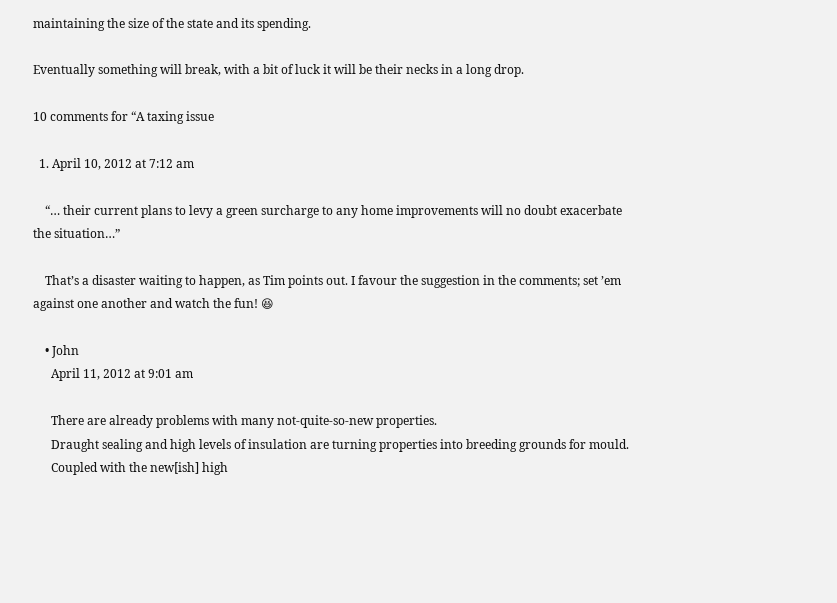maintaining the size of the state and its spending.

Eventually something will break, with a bit of luck it will be their necks in a long drop.

10 comments for “A taxing issue

  1. April 10, 2012 at 7:12 am

    “… their current plans to levy a green surcharge to any home improvements will no doubt exacerbate the situation…”

    That’s a disaster waiting to happen, as Tim points out. I favour the suggestion in the comments; set ’em against one another and watch the fun! 😆

    • John
      April 11, 2012 at 9:01 am

      There are already problems with many not-quite-so-new properties.
      Draught sealing and high levels of insulation are turning properties into breeding grounds for mould.
      Coupled with the new[ish] high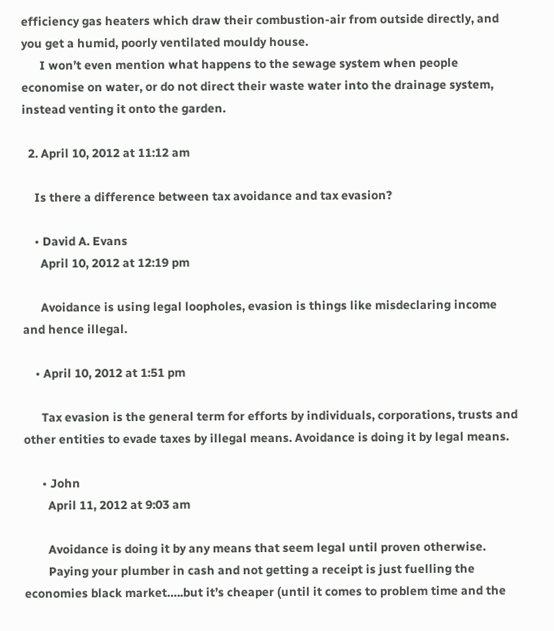efficiency gas heaters which draw their combustion-air from outside directly, and you get a humid, poorly ventilated mouldy house.
      I won’t even mention what happens to the sewage system when people economise on water, or do not direct their waste water into the drainage system, instead venting it onto the garden.

  2. April 10, 2012 at 11:12 am

    Is there a difference between tax avoidance and tax evasion?

    • David A. Evans
      April 10, 2012 at 12:19 pm

      Avoidance is using legal loopholes, evasion is things like misdeclaring income and hence illegal.

    • April 10, 2012 at 1:51 pm

      Tax evasion is the general term for efforts by individuals, corporations, trusts and other entities to evade taxes by illegal means. Avoidance is doing it by legal means.

      • John
        April 11, 2012 at 9:03 am

        Avoidance is doing it by any means that seem legal until proven otherwise.
        Paying your plumber in cash and not getting a receipt is just fuelling the economies black market…..but it’s cheaper (until it comes to problem time and the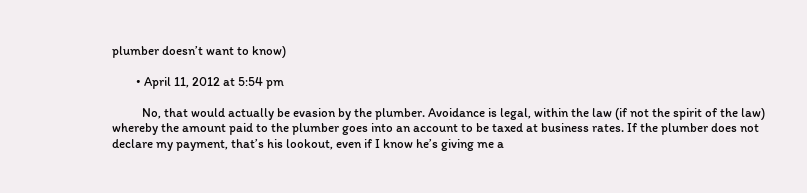plumber doesn’t want to know)

        • April 11, 2012 at 5:54 pm

          No, that would actually be evasion by the plumber. Avoidance is legal, within the law (if not the spirit of the law) whereby the amount paid to the plumber goes into an account to be taxed at business rates. If the plumber does not declare my payment, that’s his lookout, even if I know he’s giving me a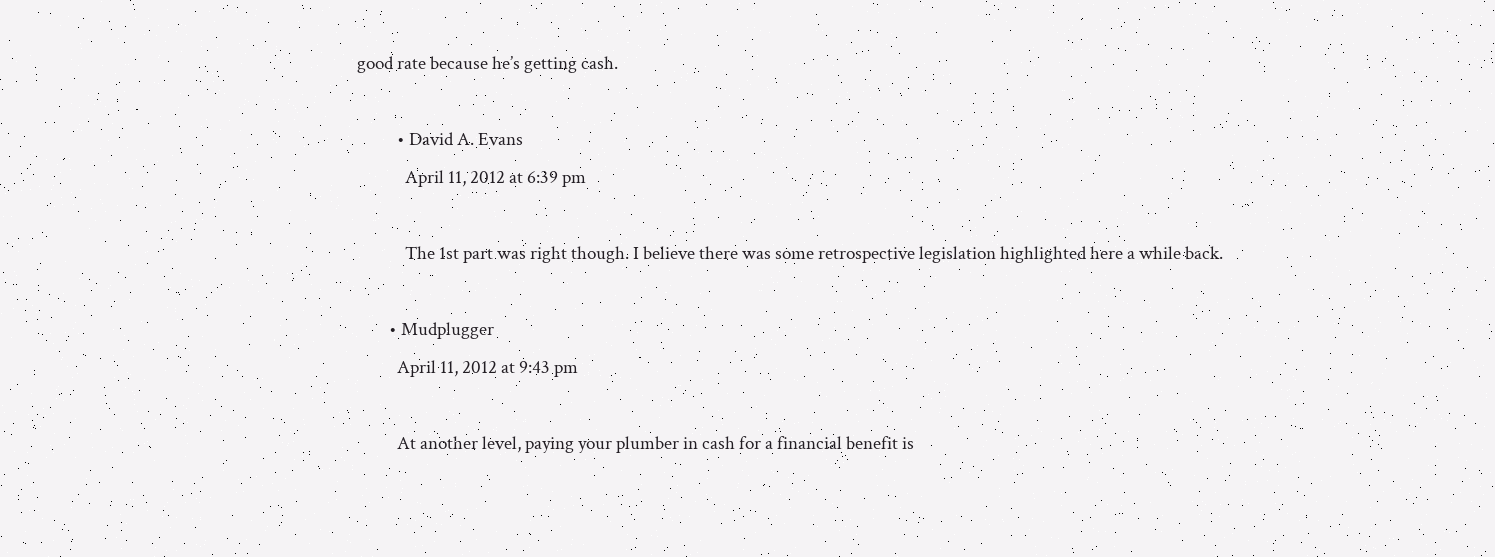good rate because he’s getting cash.

          • David A. Evans
            April 11, 2012 at 6:39 pm

            The 1st part was right though. I believe there was some retrospective legislation highlighted here a while back.

        • Mudplugger
          April 11, 2012 at 9:43 pm

          At another level, paying your plumber in cash for a financial benefit is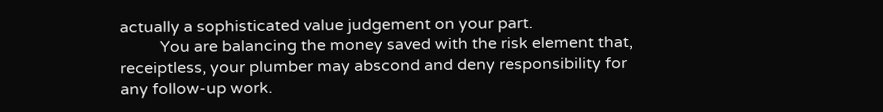actually a sophisticated value judgement on your part.
          You are balancing the money saved with the risk element that, receiptless, your plumber may abscond and deny responsibility for any follow-up work.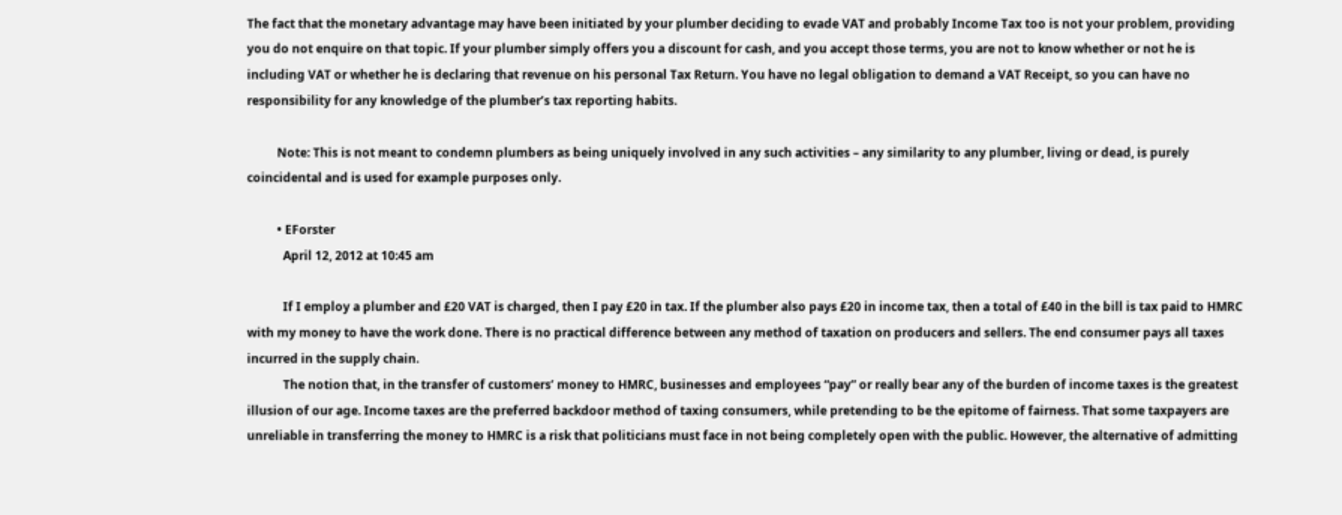The fact that the monetary advantage may have been initiated by your plumber deciding to evade VAT and probably Income Tax too is not your problem, providing you do not enquire on that topic. If your plumber simply offers you a discount for cash, and you accept those terms, you are not to know whether or not he is including VAT or whether he is declaring that revenue on his personal Tax Return. You have no legal obligation to demand a VAT Receipt, so you can have no responsibility for any knowledge of the plumber’s tax reporting habits.

          Note: This is not meant to condemn plumbers as being uniquely involved in any such activities – any similarity to any plumber, living or dead, is purely coincidental and is used for example purposes only.

          • EForster
            April 12, 2012 at 10:45 am

            If I employ a plumber and £20 VAT is charged, then I pay £20 in tax. If the plumber also pays £20 in income tax, then a total of £40 in the bill is tax paid to HMRC with my money to have the work done. There is no practical difference between any method of taxation on producers and sellers. The end consumer pays all taxes incurred in the supply chain.
            The notion that, in the transfer of customers’ money to HMRC, businesses and employees “pay” or really bear any of the burden of income taxes is the greatest illusion of our age. Income taxes are the preferred backdoor method of taxing consumers, while pretending to be the epitome of fairness. That some taxpayers are unreliable in transferring the money to HMRC is a risk that politicians must face in not being completely open with the public. However, the alternative of admitting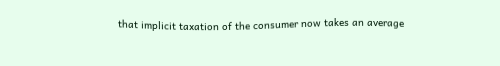that implicit taxation of the consumer now takes an average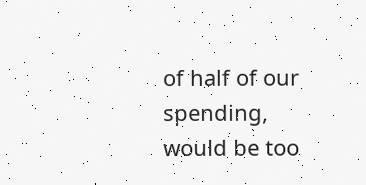of half of our spending, would be too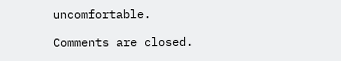uncomfortable.

Comments are closed.